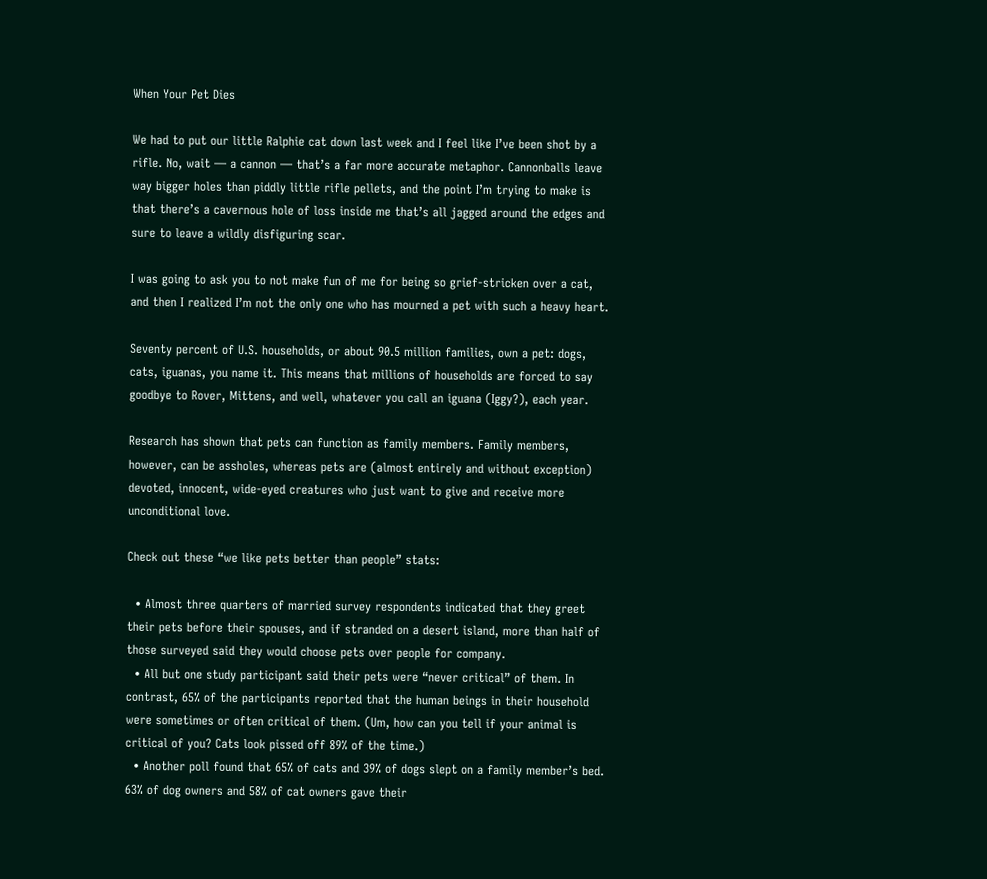When Your Pet Dies

We had to put our little Ralphie cat down last week and I feel like I’ve been shot by a rifle. No, wait — a cannon — that’s a far more accurate metaphor. Cannonballs leave way bigger holes than piddly little rifle pellets, and the point I’m trying to make is that there’s a cavernous hole of loss inside me that’s all jagged around the edges and sure to leave a wildly disfiguring scar.

I was going to ask you to not make fun of me for being so grief-stricken over a cat, and then I realized I’m not the only one who has mourned a pet with such a heavy heart.

Seventy percent of U.S. households, or about 90.5 million families, own a pet: dogs, cats, iguanas, you name it. This means that millions of households are forced to say goodbye to Rover, Mittens, and well, whatever you call an iguana (Iggy?), each year.

Research has shown that pets can function as family members. Family members, however, can be assholes, whereas pets are (almost entirely and without exception) devoted, innocent, wide-eyed creatures who just want to give and receive more unconditional love.

Check out these “we like pets better than people” stats:

  • Almost three quarters of married survey respondents indicated that they greet their pets before their spouses, and if stranded on a desert island, more than half of those surveyed said they would choose pets over people for company.
  • All but one study participant said their pets were “never critical” of them. In contrast, 65% of the participants reported that the human beings in their household were sometimes or often critical of them. (Um, how can you tell if your animal is critical of you? Cats look pissed off 89% of the time.)
  • Another poll found that 65% of cats and 39% of dogs slept on a family member’s bed. 63% of dog owners and 58% of cat owners gave their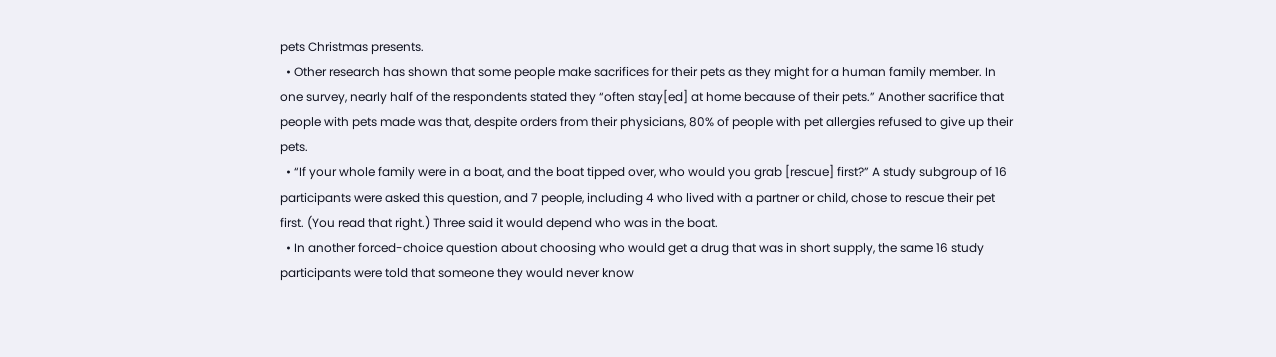pets Christmas presents.
  • Other research has shown that some people make sacrifices for their pets as they might for a human family member. In one survey, nearly half of the respondents stated they “often stay[ed] at home because of their pets.” Another sacrifice that people with pets made was that, despite orders from their physicians, 80% of people with pet allergies refused to give up their pets.
  • “If your whole family were in a boat, and the boat tipped over, who would you grab [rescue] first?” A study subgroup of 16 participants were asked this question, and 7 people, including 4 who lived with a partner or child, chose to rescue their pet first. (You read that right.) Three said it would depend who was in the boat.
  • In another forced-choice question about choosing who would get a drug that was in short supply, the same 16 study participants were told that someone they would never know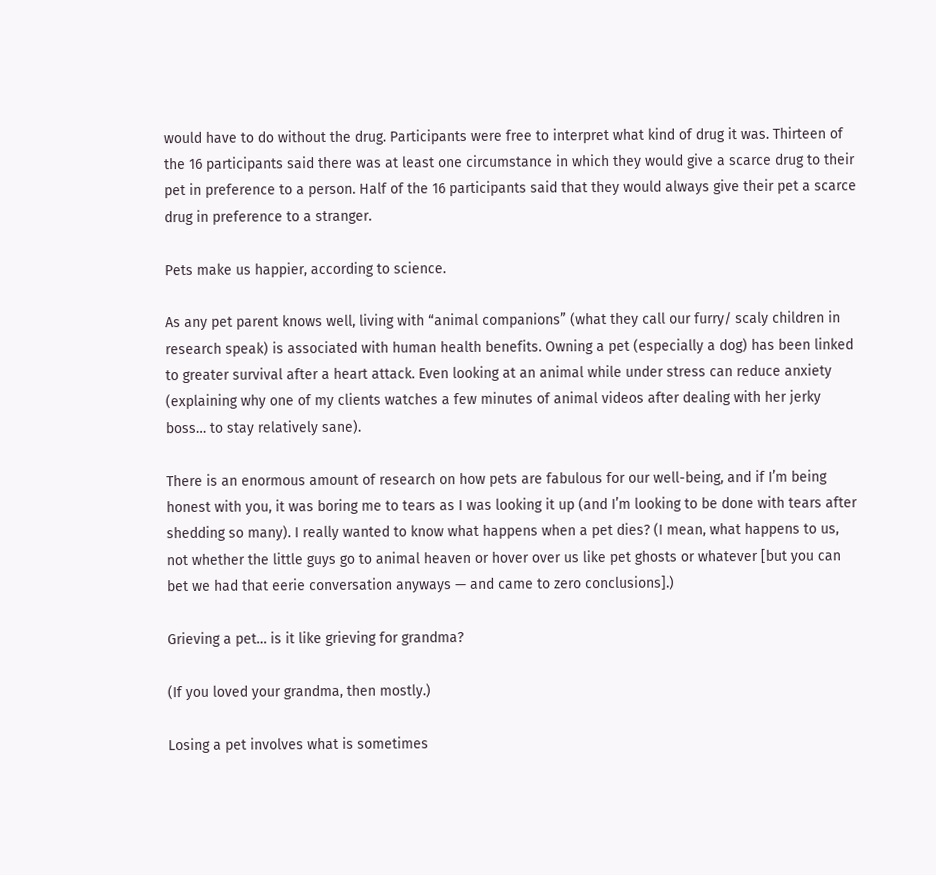would have to do without the drug. Participants were free to interpret what kind of drug it was. Thirteen of the 16 participants said there was at least one circumstance in which they would give a scarce drug to their pet in preference to a person. Half of the 16 participants said that they would always give their pet a scarce drug in preference to a stranger.

Pets make us happier, according to science.

As any pet parent knows well, living with “animal companions” (what they call our furry/ scaly children in research speak) is associated with human health benefits. Owning a pet (especially a dog) has been linked to greater survival after a heart attack. Even looking at an animal while under stress can reduce anxiety (explaining why one of my clients watches a few minutes of animal videos after dealing with her jerky boss… to stay relatively sane).

There is an enormous amount of research on how pets are fabulous for our well-being, and if I’m being honest with you, it was boring me to tears as I was looking it up (and I’m looking to be done with tears after shedding so many). I really wanted to know what happens when a pet dies? (I mean, what happens to us, not whether the little guys go to animal heaven or hover over us like pet ghosts or whatever [but you can bet we had that eerie conversation anyways — and came to zero conclusions].)

Grieving a pet… is it like grieving for grandma?

(If you loved your grandma, then mostly.)

Losing a pet involves what is sometimes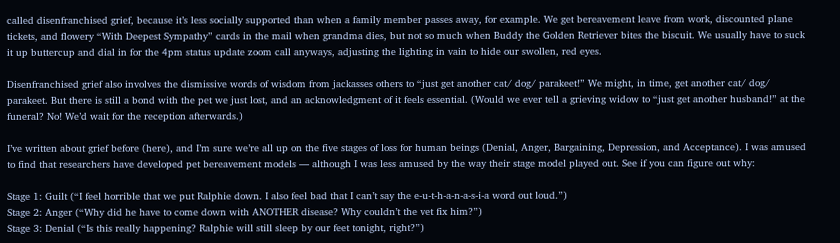called disenfranchised grief, because it’s less socially supported than when a family member passes away, for example. We get bereavement leave from work, discounted plane tickets, and flowery “With Deepest Sympathy” cards in the mail when grandma dies, but not so much when Buddy the Golden Retriever bites the biscuit. We usually have to suck it up buttercup and dial in for the 4pm status update zoom call anyways, adjusting the lighting in vain to hide our swollen, red eyes.

Disenfranchised grief also involves the dismissive words of wisdom from jackasses others to “just get another cat/ dog/ parakeet!” We might, in time, get another cat/ dog/ parakeet. But there is still a bond with the pet we just lost, and an acknowledgment of it feels essential. (Would we ever tell a grieving widow to “just get another husband!” at the funeral? No! We’d wait for the reception afterwards.)

I’ve written about grief before (here), and I’m sure we’re all up on the five stages of loss for human beings (Denial, Anger, Bargaining, Depression, and Acceptance). I was amused to find that researchers have developed pet bereavement models — although I was less amused by the way their stage model played out. See if you can figure out why:

Stage 1: Guilt (“I feel horrible that we put Ralphie down. I also feel bad that I can’t say the e-u-t-h-a-n-a-s-i-a word out loud.”)
Stage 2: Anger (“Why did he have to come down with ANOTHER disease? Why couldn’t the vet fix him?”)
Stage 3: Denial (“Is this really happening? Ralphie will still sleep by our feet tonight, right?”)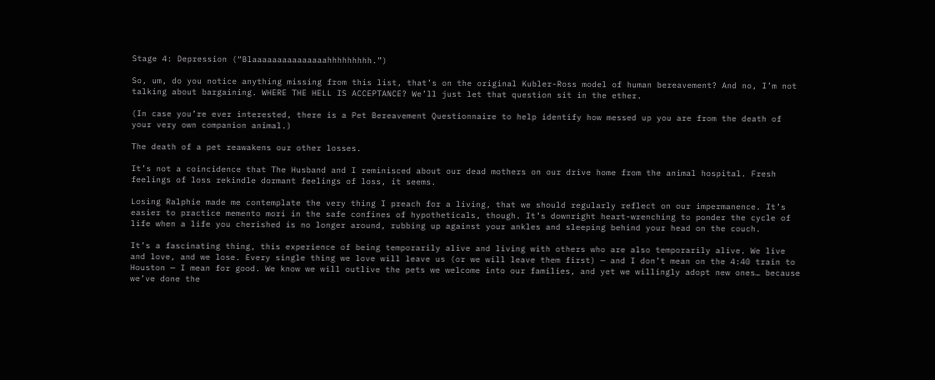Stage 4: Depression (“Blaaaaaaaaaaaaaaahhhhhhhhh.”)

So, um, do you notice anything missing from this list, that’s on the original Kubler-Ross model of human bereavement? And no, I’m not talking about bargaining. WHERE THE HELL IS ACCEPTANCE? We’ll just let that question sit in the ether.

(In case you’re ever interested, there is a Pet Bereavement Questionnaire to help identify how messed up you are from the death of your very own companion animal.)

The death of a pet reawakens our other losses.

It’s not a coincidence that The Husband and I reminisced about our dead mothers on our drive home from the animal hospital. Fresh feelings of loss rekindle dormant feelings of loss, it seems.

Losing Ralphie made me contemplate the very thing I preach for a living, that we should regularly reflect on our impermanence. It’s easier to practice memento mori in the safe confines of hypotheticals, though. It’s downright heart-wrenching to ponder the cycle of life when a life you cherished is no longer around, rubbing up against your ankles and sleeping behind your head on the couch.

It’s a fascinating thing, this experience of being temporarily alive and living with others who are also temporarily alive. We live and love, and we lose. Every single thing we love will leave us (or we will leave them first) — and I don’t mean on the 4:40 train to Houston — I mean for good. We know we will outlive the pets we welcome into our families, and yet we willingly adopt new ones… because we’ve done the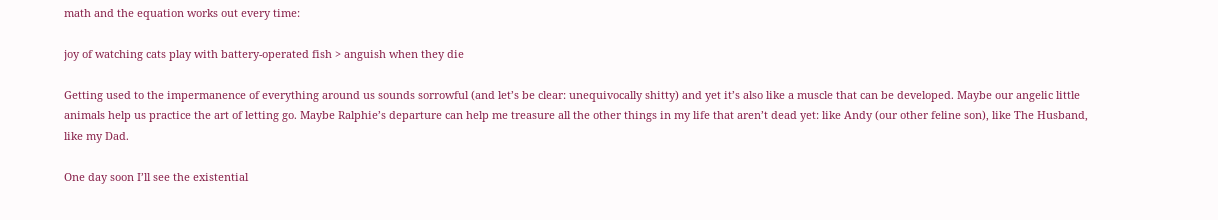math and the equation works out every time:

joy of watching cats play with battery-operated fish > anguish when they die

Getting used to the impermanence of everything around us sounds sorrowful (and let’s be clear: unequivocally shitty) and yet it’s also like a muscle that can be developed. Maybe our angelic little animals help us practice the art of letting go. Maybe Ralphie’s departure can help me treasure all the other things in my life that aren’t dead yet: like Andy (our other feline son), like The Husband, like my Dad.

One day soon I’ll see the existential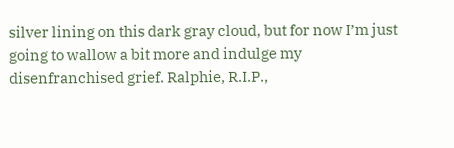silver lining on this dark gray cloud, but for now I’m just going to wallow a bit more and indulge my disenfranchised grief. Ralphie, R.I.P.,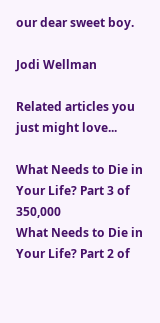our dear sweet boy.

Jodi Wellman

Related articles you just might love...

What Needs to Die in Your Life? Part 3 of 350,000
What Needs to Die in Your Life? Part 2 of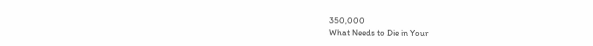350,000
What Needs to Die in Your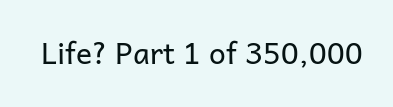Life? Part 1 of 350,000